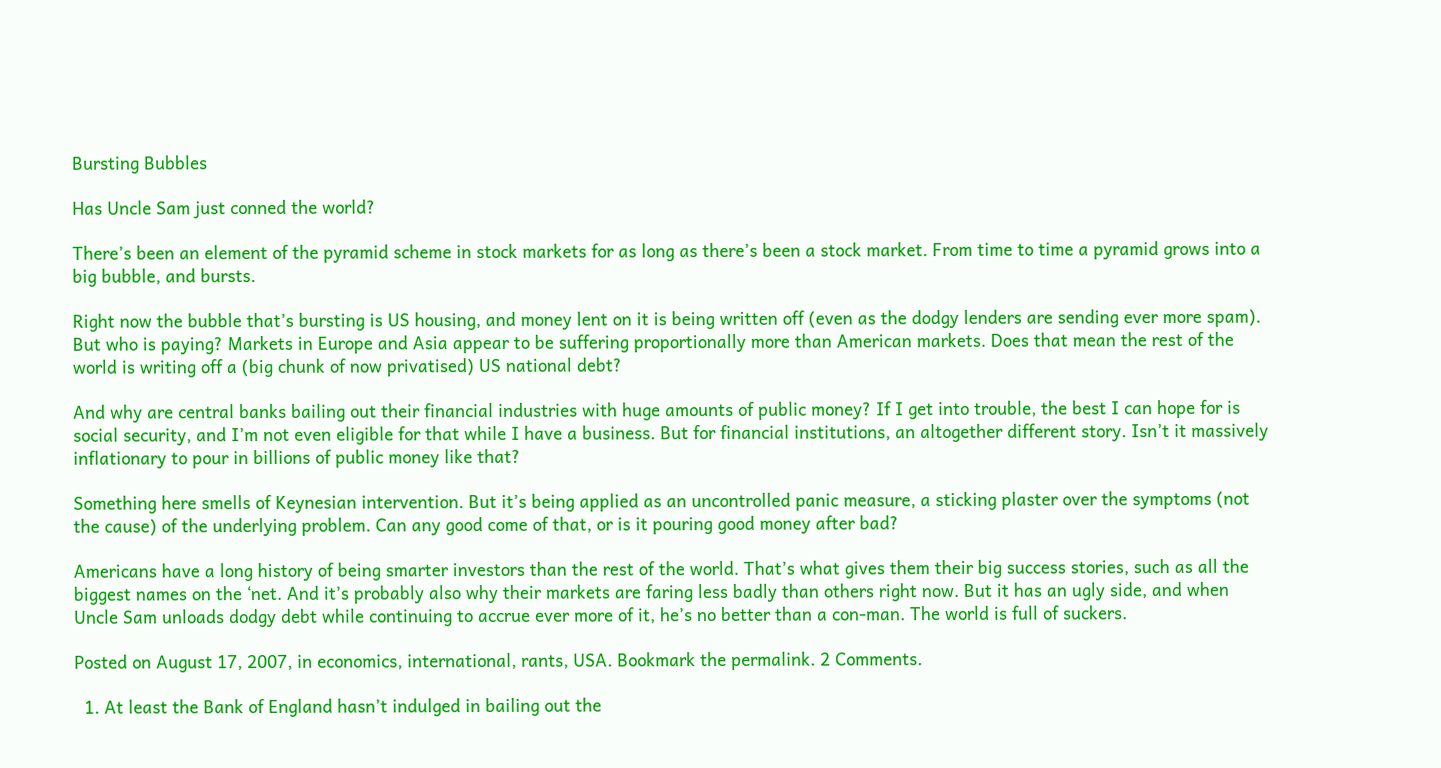Bursting Bubbles

Has Uncle Sam just conned the world?

There’s been an element of the pyramid scheme in stock markets for as long as there’s been a stock market. From time to time a pyramid grows into a big bubble, and bursts.

Right now the bubble that’s bursting is US housing, and money lent on it is being written off (even as the dodgy lenders are sending ever more spam). But who is paying? Markets in Europe and Asia appear to be suffering proportionally more than American markets. Does that mean the rest of the world is writing off a (big chunk of now privatised) US national debt?

And why are central banks bailing out their financial industries with huge amounts of public money? If I get into trouble, the best I can hope for is social security, and I’m not even eligible for that while I have a business. But for financial institutions, an altogether different story. Isn’t it massively inflationary to pour in billions of public money like that?

Something here smells of Keynesian intervention. But it’s being applied as an uncontrolled panic measure, a sticking plaster over the symptoms (not the cause) of the underlying problem. Can any good come of that, or is it pouring good money after bad?

Americans have a long history of being smarter investors than the rest of the world. That’s what gives them their big success stories, such as all the biggest names on the ‘net. And it’s probably also why their markets are faring less badly than others right now. But it has an ugly side, and when Uncle Sam unloads dodgy debt while continuing to accrue ever more of it, he’s no better than a con-man. The world is full of suckers.

Posted on August 17, 2007, in economics, international, rants, USA. Bookmark the permalink. 2 Comments.

  1. At least the Bank of England hasn’t indulged in bailing out the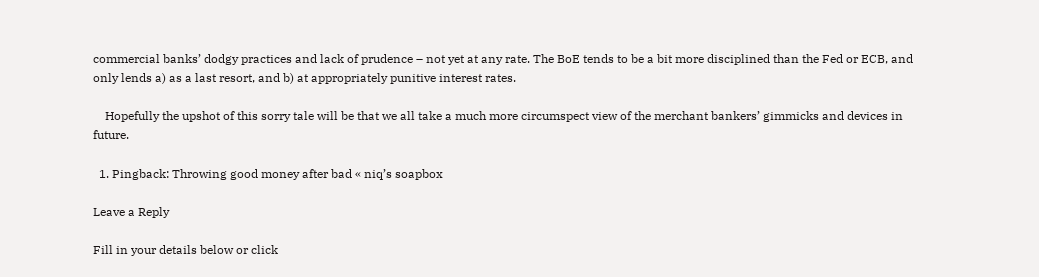commercial banks’ dodgy practices and lack of prudence – not yet at any rate. The BoE tends to be a bit more disciplined than the Fed or ECB, and only lends a) as a last resort, and b) at appropriately punitive interest rates.

    Hopefully the upshot of this sorry tale will be that we all take a much more circumspect view of the merchant bankers’ gimmicks and devices in future.

  1. Pingback: Throwing good money after bad « niq’s soapbox

Leave a Reply

Fill in your details below or click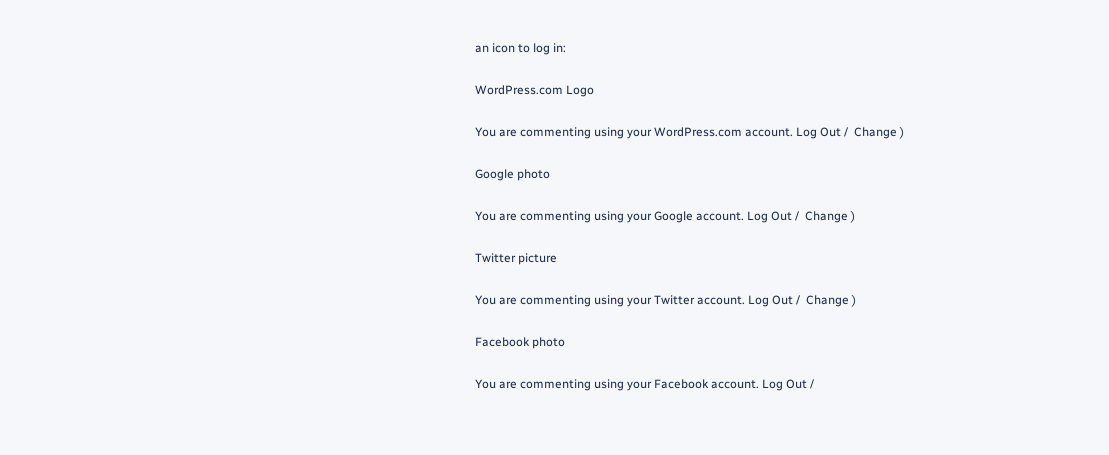an icon to log in:

WordPress.com Logo

You are commenting using your WordPress.com account. Log Out /  Change )

Google photo

You are commenting using your Google account. Log Out /  Change )

Twitter picture

You are commenting using your Twitter account. Log Out /  Change )

Facebook photo

You are commenting using your Facebook account. Log Out /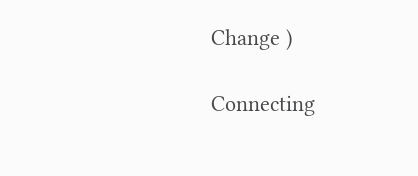Change )

Connecting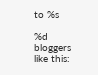to %s

%d bloggers like this: